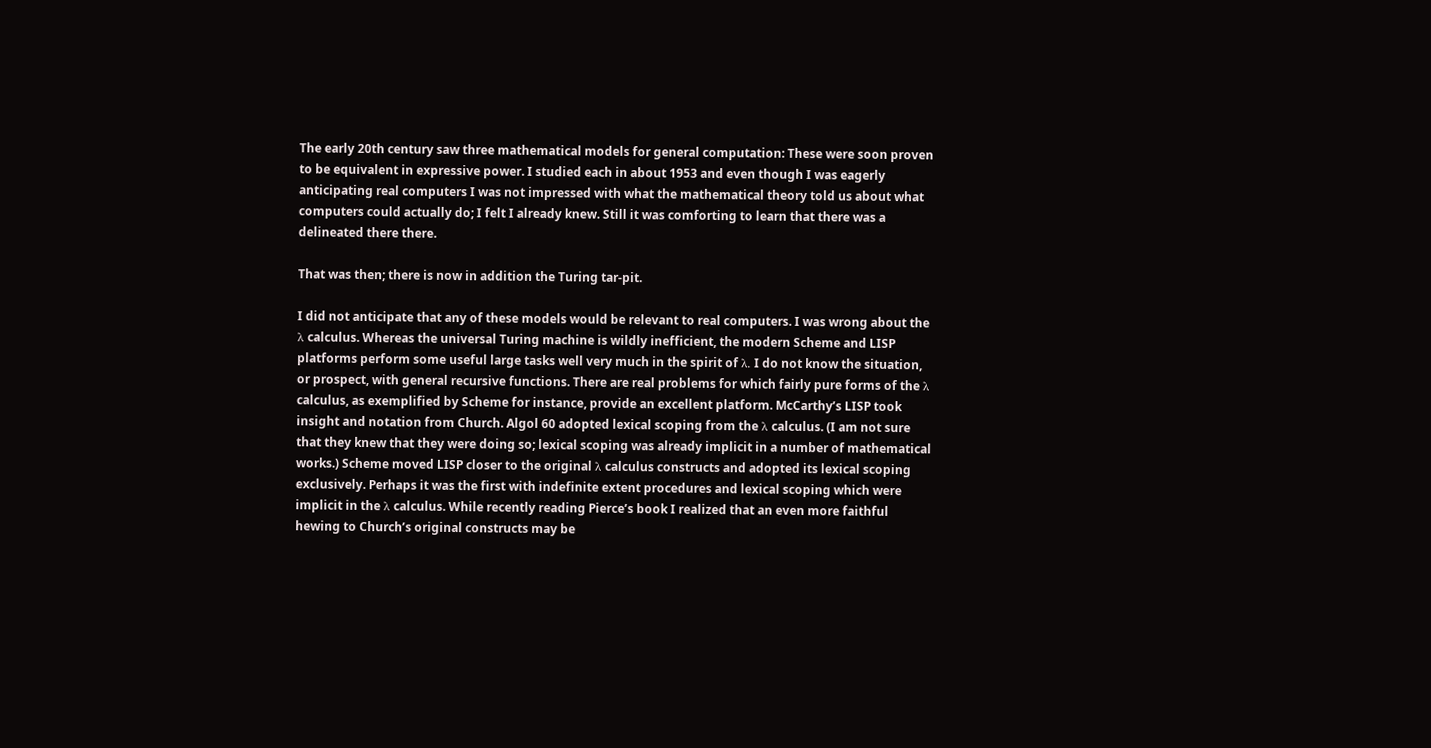The early 20th century saw three mathematical models for general computation: These were soon proven to be equivalent in expressive power. I studied each in about 1953 and even though I was eagerly anticipating real computers I was not impressed with what the mathematical theory told us about what computers could actually do; I felt I already knew. Still it was comforting to learn that there was a delineated there there.

That was then; there is now in addition the Turing tar-pit.

I did not anticipate that any of these models would be relevant to real computers. I was wrong about the λ calculus. Whereas the universal Turing machine is wildly inefficient, the modern Scheme and LISP platforms perform some useful large tasks well very much in the spirit of λ. I do not know the situation, or prospect, with general recursive functions. There are real problems for which fairly pure forms of the λ calculus, as exemplified by Scheme for instance, provide an excellent platform. McCarthy’s LISP took insight and notation from Church. Algol 60 adopted lexical scoping from the λ calculus. (I am not sure that they knew that they were doing so; lexical scoping was already implicit in a number of mathematical works.) Scheme moved LISP closer to the original λ calculus constructs and adopted its lexical scoping exclusively. Perhaps it was the first with indefinite extent procedures and lexical scoping which were implicit in the λ calculus. While recently reading Pierce’s book I realized that an even more faithful hewing to Church’s original constructs may be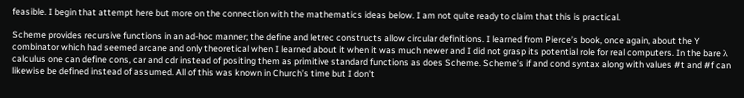feasible. I begin that attempt here but more on the connection with the mathematics ideas below. I am not quite ready to claim that this is practical.

Scheme provides recursive functions in an ad-hoc manner; the define and letrec constructs allow circular definitions. I learned from Pierce’s book, once again, about the Y combinator which had seemed arcane and only theoretical when I learned about it when it was much newer and I did not grasp its potential role for real computers. In the bare λ calculus one can define cons, car and cdr instead of positing them as primitive standard functions as does Scheme. Scheme’s if and cond syntax along with values #t and #f can likewise be defined instead of assumed. All of this was known in Church’s time but I don’t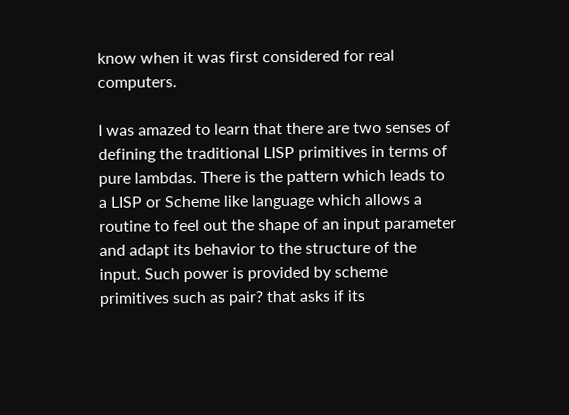know when it was first considered for real computers.

I was amazed to learn that there are two senses of defining the traditional LISP primitives in terms of pure lambdas. There is the pattern which leads to a LISP or Scheme like language which allows a routine to feel out the shape of an input parameter and adapt its behavior to the structure of the input. Such power is provided by scheme primitives such as pair? that asks if its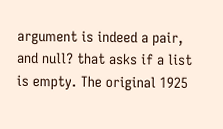argument is indeed a pair, and null? that asks if a list is empty. The original 1925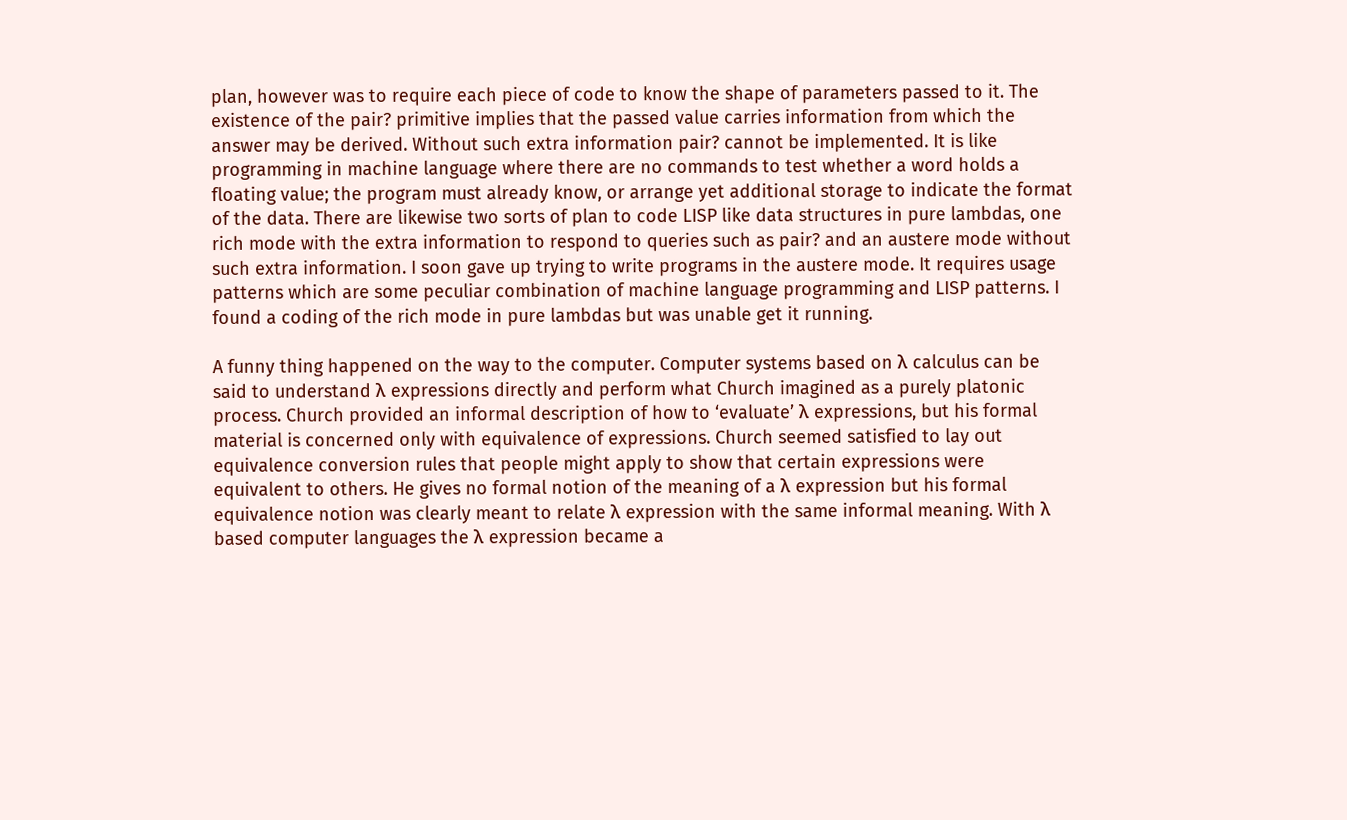plan, however was to require each piece of code to know the shape of parameters passed to it. The existence of the pair? primitive implies that the passed value carries information from which the answer may be derived. Without such extra information pair? cannot be implemented. It is like programming in machine language where there are no commands to test whether a word holds a floating value; the program must already know, or arrange yet additional storage to indicate the format of the data. There are likewise two sorts of plan to code LISP like data structures in pure lambdas, one rich mode with the extra information to respond to queries such as pair? and an austere mode without such extra information. I soon gave up trying to write programs in the austere mode. It requires usage patterns which are some peculiar combination of machine language programming and LISP patterns. I found a coding of the rich mode in pure lambdas but was unable get it running.

A funny thing happened on the way to the computer. Computer systems based on λ calculus can be said to understand λ expressions directly and perform what Church imagined as a purely platonic process. Church provided an informal description of how to ‘evaluate’ λ expressions, but his formal material is concerned only with equivalence of expressions. Church seemed satisfied to lay out equivalence conversion rules that people might apply to show that certain expressions were equivalent to others. He gives no formal notion of the meaning of a λ expression but his formal equivalence notion was clearly meant to relate λ expression with the same informal meaning. With λ based computer languages the λ expression became a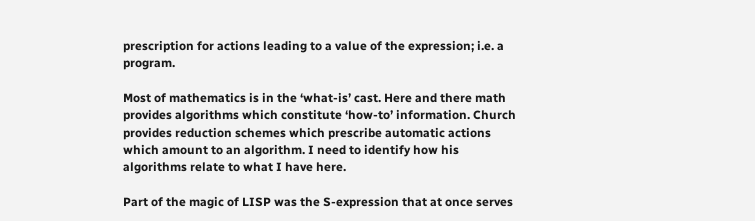prescription for actions leading to a value of the expression; i.e. a program.

Most of mathematics is in the ‘what-is’ cast. Here and there math provides algorithms which constitute ‘how-to’ information. Church provides reduction schemes which prescribe automatic actions which amount to an algorithm. I need to identify how his algorithms relate to what I have here.

Part of the magic of LISP was the S-expression that at once serves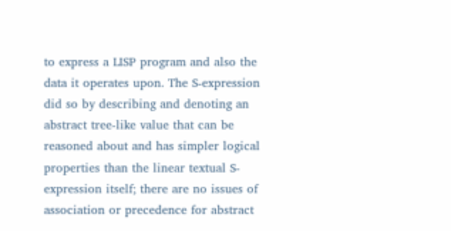to express a LISP program and also the data it operates upon. The S-expression did so by describing and denoting an abstract tree-like value that can be reasoned about and has simpler logical properties than the linear textual S-expression itself; there are no issues of association or precedence for abstract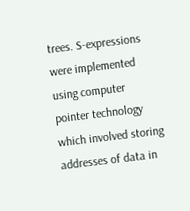trees. S-expressions were implemented using computer pointer technology which involved storing addresses of data in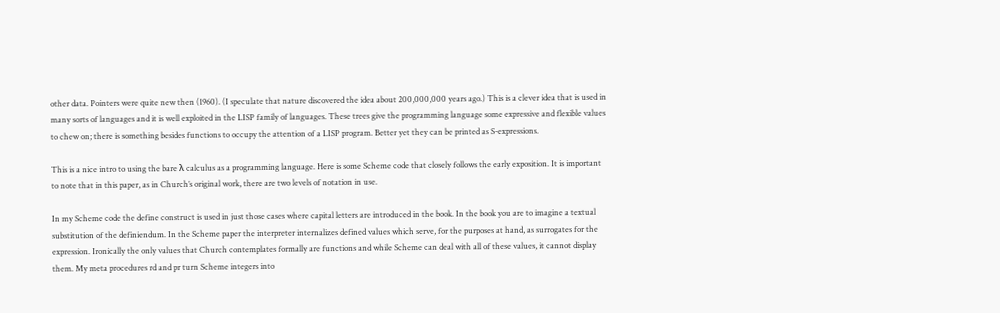other data. Pointers were quite new then (1960). (I speculate that nature discovered the idea about 200,000,000 years ago.) This is a clever idea that is used in many sorts of languages and it is well exploited in the LISP family of languages. These trees give the programming language some expressive and flexible values to chew on; there is something besides functions to occupy the attention of a LISP program. Better yet they can be printed as S-expressions.

This is a nice intro to using the bare λ calculus as a programming language. Here is some Scheme code that closely follows the early exposition. It is important to note that in this paper, as in Church’s original work, there are two levels of notation in use.

In my Scheme code the define construct is used in just those cases where capital letters are introduced in the book. In the book you are to imagine a textual substitution of the definiendum. In the Scheme paper the interpreter internalizes defined values which serve, for the purposes at hand, as surrogates for the expression. Ironically the only values that Church contemplates formally are functions and while Scheme can deal with all of these values, it cannot display them. My meta procedures rd and pr turn Scheme integers into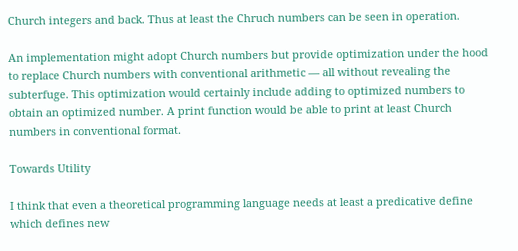Church integers and back. Thus at least the Chruch numbers can be seen in operation.

An implementation might adopt Church numbers but provide optimization under the hood to replace Church numbers with conventional arithmetic — all without revealing the subterfuge. This optimization would certainly include adding to optimized numbers to obtain an optimized number. A print function would be able to print at least Church numbers in conventional format.

Towards Utility

I think that even a theoretical programming language needs at least a predicative define which defines new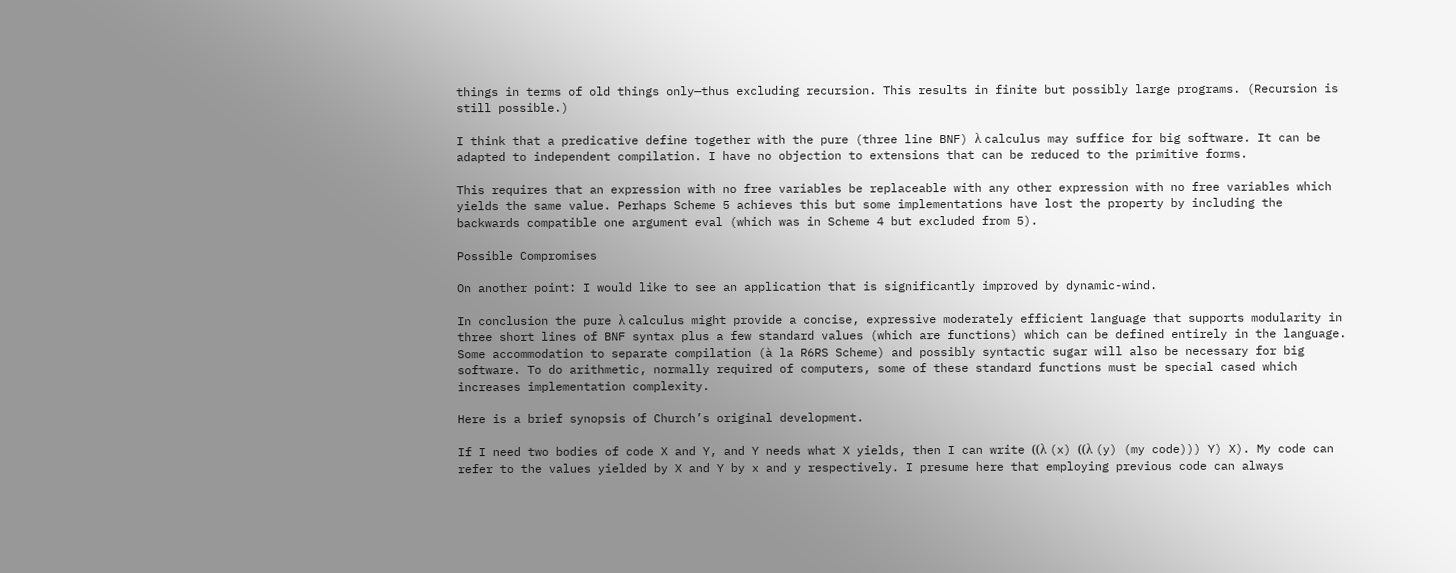things in terms of old things only—thus excluding recursion. This results in finite but possibly large programs. (Recursion is still possible.)

I think that a predicative define together with the pure (three line BNF) λ calculus may suffice for big software. It can be adapted to independent compilation. I have no objection to extensions that can be reduced to the primitive forms.

This requires that an expression with no free variables be replaceable with any other expression with no free variables which yields the same value. Perhaps Scheme 5 achieves this but some implementations have lost the property by including the backwards compatible one argument eval (which was in Scheme 4 but excluded from 5).

Possible Compromises

On another point: I would like to see an application that is significantly improved by dynamic-wind.

In conclusion the pure λ calculus might provide a concise, expressive moderately efficient language that supports modularity in three short lines of BNF syntax plus a few standard values (which are functions) which can be defined entirely in the language. Some accommodation to separate compilation (à la R6RS Scheme) and possibly syntactic sugar will also be necessary for big software. To do arithmetic, normally required of computers, some of these standard functions must be special cased which increases implementation complexity.

Here is a brief synopsis of Church’s original development.

If I need two bodies of code X and Y, and Y needs what X yields, then I can write ((λ (x) ((λ (y) (my code))) Y) X). My code can refer to the values yielded by X and Y by x and y respectively. I presume here that employing previous code can always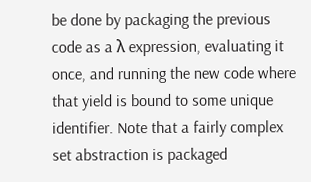be done by packaging the previous code as a λ expression, evaluating it once, and running the new code where that yield is bound to some unique identifier. Note that a fairly complex set abstraction is packaged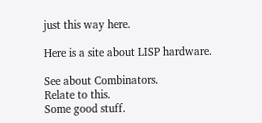just this way here.

Here is a site about LISP hardware.

See about Combinators.
Relate to this.
Some good stuff.